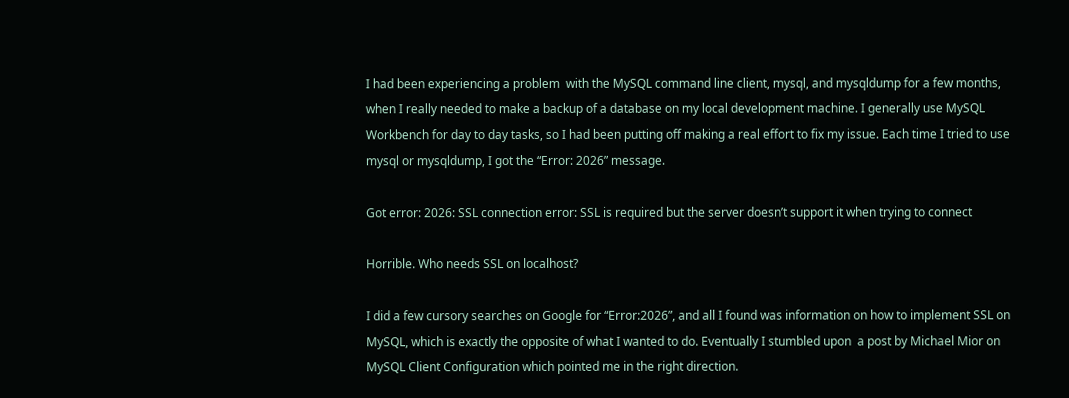I had been experiencing a problem  with the MySQL command line client, mysql, and mysqldump for a few months, when I really needed to make a backup of a database on my local development machine. I generally use MySQL Workbench for day to day tasks, so I had been putting off making a real effort to fix my issue. Each time I tried to use mysql or mysqldump, I got the “Error: 2026” message.

Got error: 2026: SSL connection error: SSL is required but the server doesn’t support it when trying to connect

Horrible. Who needs SSL on localhost?

I did a few cursory searches on Google for “Error:2026”, and all I found was information on how to implement SSL on MySQL, which is exactly the opposite of what I wanted to do. Eventually I stumbled upon  a post by Michael Mior on MySQL Client Configuration which pointed me in the right direction.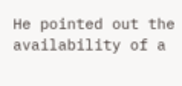He pointed out the availability of a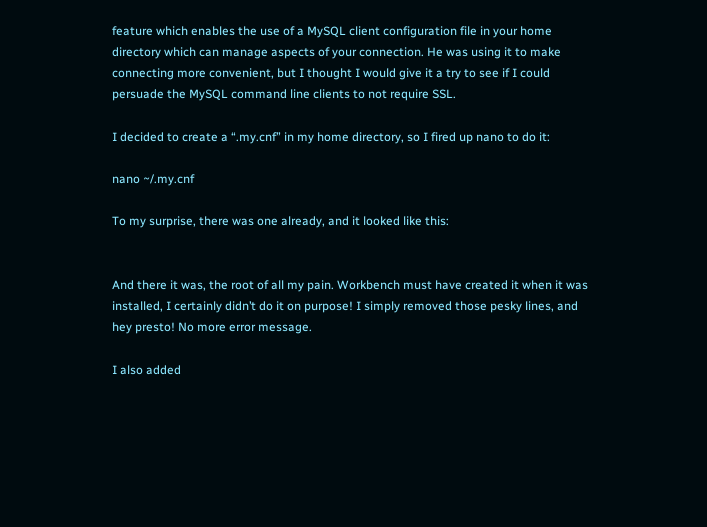feature which enables the use of a MySQL client configuration file in your home directory which can manage aspects of your connection. He was using it to make connecting more convenient, but I thought I would give it a try to see if I could persuade the MySQL command line clients to not require SSL.

I decided to create a “.my.cnf” in my home directory, so I fired up nano to do it:

nano ~/.my.cnf

To my surprise, there was one already, and it looked like this:


And there it was, the root of all my pain. Workbench must have created it when it was installed, I certainly didn’t do it on purpose! I simply removed those pesky lines, and hey presto! No more error message.

I also added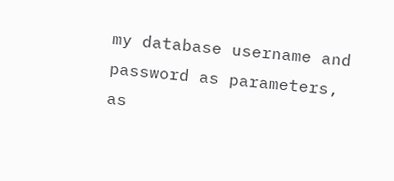my database username and password as parameters, as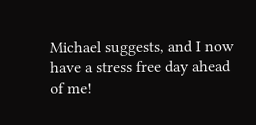Michael suggests, and I now have a stress free day ahead of me!